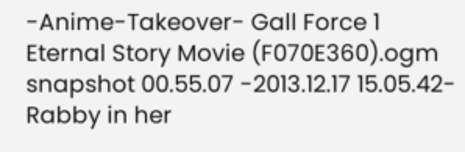-Anime-Takeover- Gall Force 1 Eternal Story Movie (F070E360).ogm snapshot 00.55.07 -2013.12.17 15.05.42-
Rabby in her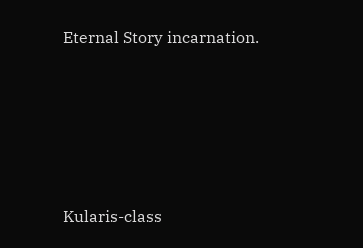Eternal Story incarnation.






Kularis-class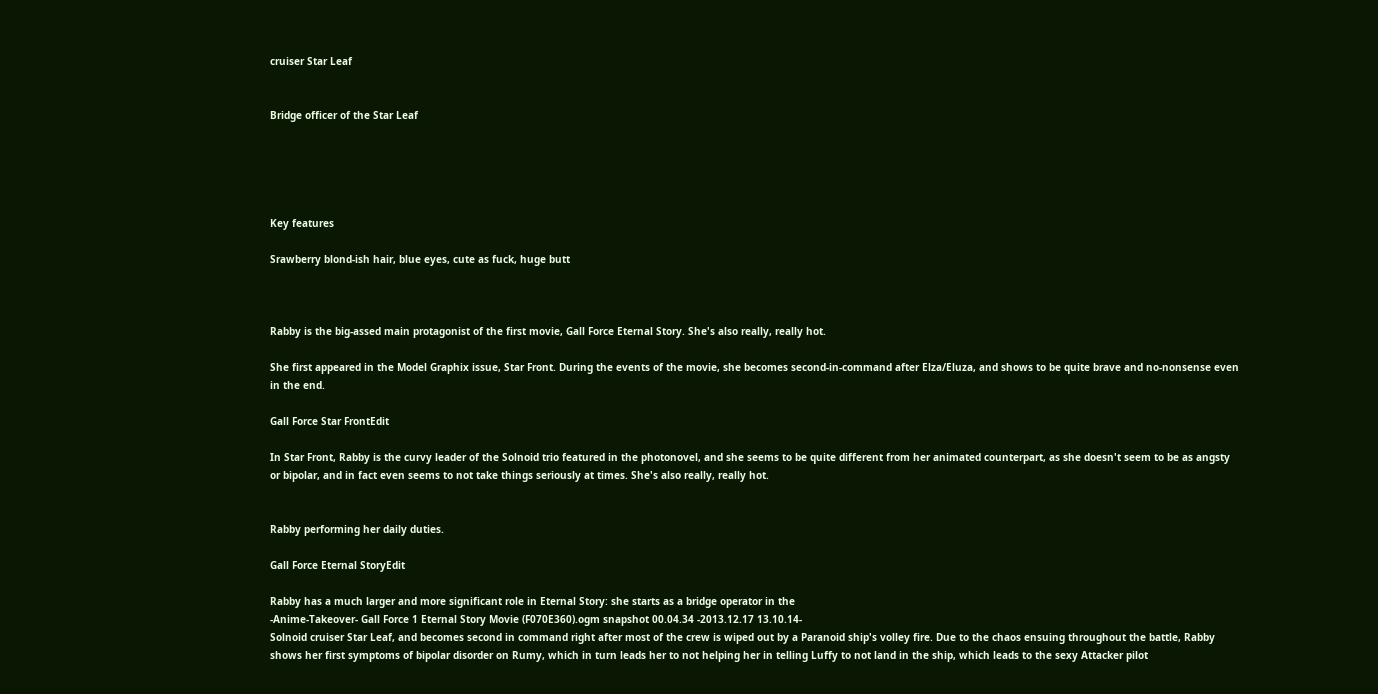cruiser Star Leaf


Bridge officer of the Star Leaf





Key features

Srawberry blond-ish hair, blue eyes, cute as fuck, huge butt



Rabby is the big-assed main protagonist of the first movie, Gall Force Eternal Story. She's also really, really hot.

She first appeared in the Model Graphix issue, Star Front. During the events of the movie, she becomes second-in-command after Elza/Eluza, and shows to be quite brave and no-nonsense even in the end.

Gall Force Star FrontEdit

In Star Front, Rabby is the curvy leader of the Solnoid trio featured in the photonovel, and she seems to be quite different from her animated counterpart, as she doesn't seem to be as angsty or bipolar, and in fact even seems to not take things seriously at times. She's also really, really hot.


Rabby performing her daily duties.

Gall Force Eternal StoryEdit

Rabby has a much larger and more significant role in Eternal Story: she starts as a bridge operator in the
-Anime-Takeover- Gall Force 1 Eternal Story Movie (F070E360).ogm snapshot 00.04.34 -2013.12.17 13.10.14-
Solnoid cruiser Star Leaf, and becomes second in command right after most of the crew is wiped out by a Paranoid ship's volley fire. Due to the chaos ensuing throughout the battle, Rabby shows her first symptoms of bipolar disorder on Rumy, which in turn leads her to not helping her in telling Luffy to not land in the ship, which leads to the sexy Attacker pilot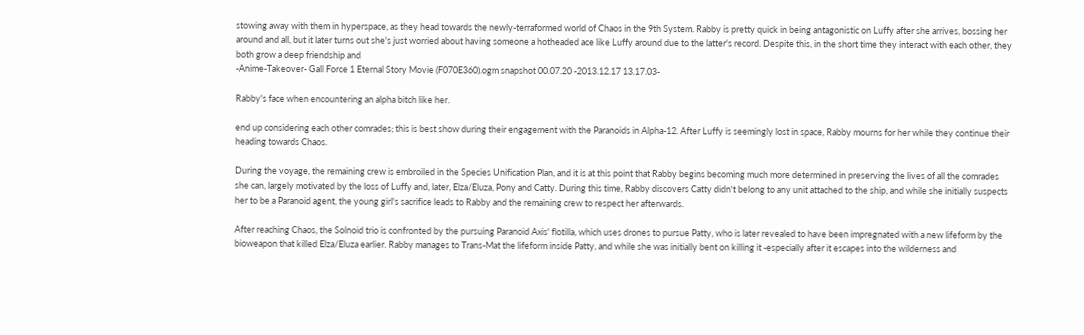stowing away with them in hyperspace, as they head towards the newly-terraformed world of Chaos in the 9th System. Rabby is pretty quick in being antagonistic on Luffy after she arrives, bossing her around and all, but it later turns out she's just worried about having someone a hotheaded ace like Luffy around due to the latter's record. Despite this, in the short time they interact with each other, they both grow a deep friendship and
-Anime-Takeover- Gall Force 1 Eternal Story Movie (F070E360).ogm snapshot 00.07.20 -2013.12.17 13.17.03-

Rabby's face when encountering an alpha bitch like her.

end up considering each other comrades; this is best show during their engagement with the Paranoids in Alpha-12. After Luffy is seemingly lost in space, Rabby mourns for her while they continue their heading towards Chaos.

During the voyage, the remaining crew is embroiled in the Species Unification Plan, and it is at this point that Rabby begins becoming much more determined in preserving the lives of all the comrades she can, largely motivated by the loss of Luffy and, later, Elza/Eluza, Pony and Catty. During this time, Rabby discovers Catty didn't belong to any unit attached to the ship, and while she initially suspects her to be a Paranoid agent, the young girl's sacrifice leads to Rabby and the remaining crew to respect her afterwards.

After reaching Chaos, the Solnoid trio is confronted by the pursuing Paranoid Axis' flotilla, which uses drones to pursue Patty, who is later revealed to have been impregnated with a new lifeform by the bioweapon that killed Elza/Eluza earlier. Rabby manages to Trans-Mat the lifeform inside Patty, and while she was initially bent on killing it -especially after it escapes into the wilderness and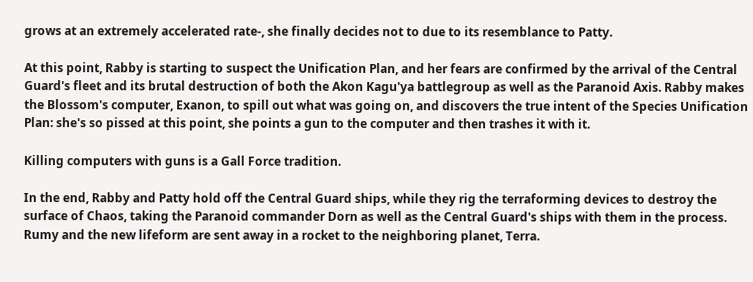grows at an extremely accelerated rate-, she finally decides not to due to its resemblance to Patty.

At this point, Rabby is starting to suspect the Unification Plan, and her fears are confirmed by the arrival of the Central Guard's fleet and its brutal destruction of both the Akon Kagu'ya battlegroup as well as the Paranoid Axis. Rabby makes the Blossom's computer, Exanon, to spill out what was going on, and discovers the true intent of the Species Unification Plan: she's so pissed at this point, she points a gun to the computer and then trashes it with it.

Killing computers with guns is a Gall Force tradition.

In the end, Rabby and Patty hold off the Central Guard ships, while they rig the terraforming devices to destroy the surface of Chaos, taking the Paranoid commander Dorn as well as the Central Guard's ships with them in the process. Rumy and the new lifeform are sent away in a rocket to the neighboring planet, Terra.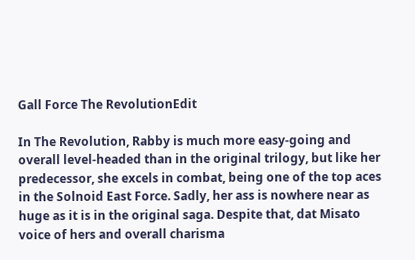Gall Force The RevolutionEdit

In The Revolution, Rabby is much more easy-going and overall level-headed than in the original trilogy, but like her predecessor, she excels in combat, being one of the top aces in the Solnoid East Force. Sadly, her ass is nowhere near as huge as it is in the original saga. Despite that, dat Misato voice of hers and overall charisma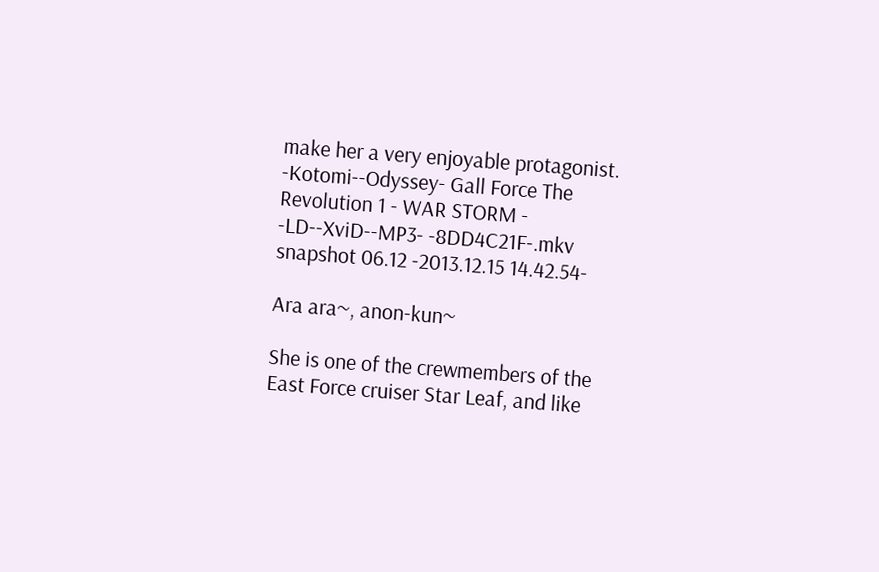make her a very enjoyable protagonist.
-Kotomi--Odyssey- Gall Force The Revolution 1 - WAR STORM - -LD--XviD--MP3- -8DD4C21F-.mkv snapshot 06.12 -2013.12.15 14.42.54-

Ara ara~, anon-kun~

She is one of the crewmembers of the East Force cruiser Star Leaf, and like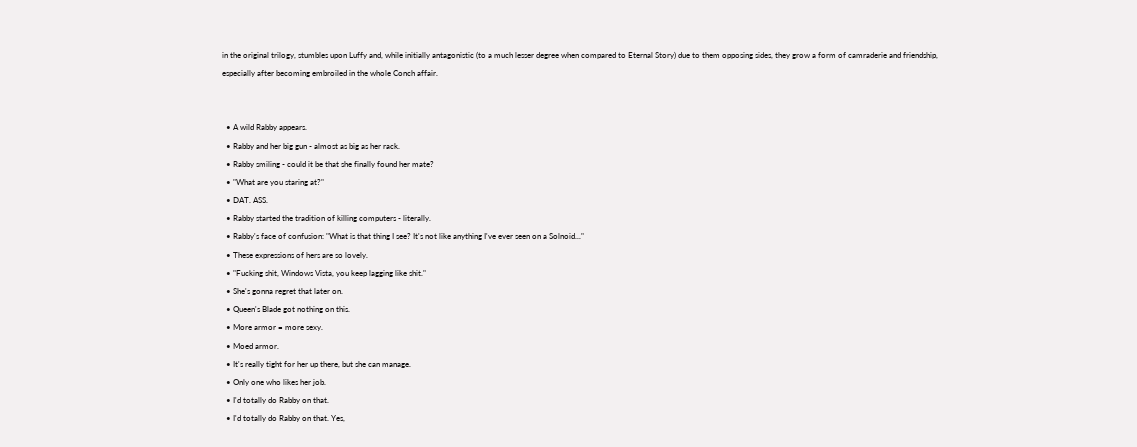in the original trilogy, stumbles upon Luffy and, while initially antagonistic (to a much lesser degree when compared to Eternal Story) due to them opposing sides, they grow a form of camraderie and friendship, especially after becoming embroiled in the whole Conch affair.


  • A wild Rabby appears.
  • Rabby and her big gun - almost as big as her rack.
  • Rabby smiling - could it be that she finally found her mate?
  • "What are you staring at?"
  • DAT. ASS.
  • Rabby started the tradition of killing computers - literally.
  • Rabby's face of confusion: "What is that thing I see? It's not like anything I've ever seen on a Solnoid..."
  • These expressions of hers are so lovely.
  • "Fucking shit, Windows Vista, you keep lagging like shit."
  • She's gonna regret that later on.
  • Queen's Blade got nothing on this.
  • More armor = more sexy.
  • Moed armor.
  • It's really tight for her up there, but she can manage.
  • Only one who likes her job.
  • I'd totally do Rabby on that.
  • I'd totally do Rabby on that. Yes,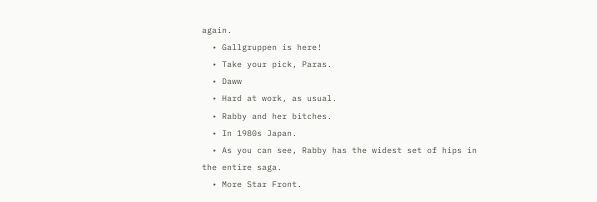again.
  • Gallgruppen is here!
  • Take your pick, Paras.
  • Daww
  • Hard at work, as usual.
  • Rabby and her bitches.
  • In 1980s Japan.
  • As you can see, Rabby has the widest set of hips in the entire saga.
  • More Star Front.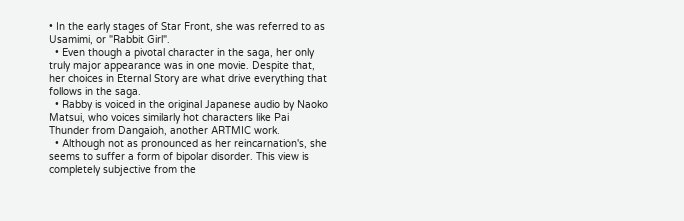• In the early stages of Star Front, she was referred to as Usamimi, or "Rabbit Girl".
  • Even though a pivotal character in the saga, her only truly major appearance was in one movie. Despite that, her choices in Eternal Story are what drive everything that follows in the saga.
  • Rabby is voiced in the original Japanese audio by Naoko Matsui, who voices similarly hot characters like Pai Thunder from Dangaioh, another ARTMIC work.
  • Although not as pronounced as her reincarnation's, she seems to suffer a form of bipolar disorder. This view is completely subjective from the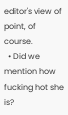editor's view of point, of course.
  • Did we mention how fucking hot she is?